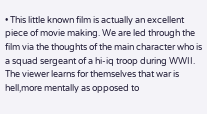• This little known film is actually an excellent piece of movie making. We are led through the film via the thoughts of the main character who is a squad sergeant of a hi-iq troop during WWII. The viewer learns for themselves that war is hell,more mentally as opposed to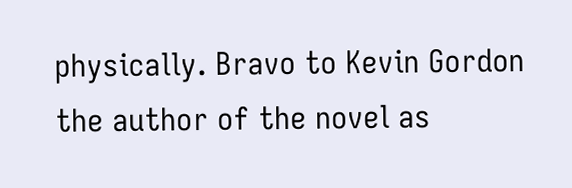physically. Bravo to Kevin Gordon the author of the novel as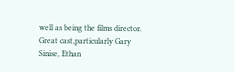well as being the films director. Great cast,particularly Gary Sinise, Ethan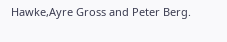Hawke,Ayre Gross and Peter Berg.